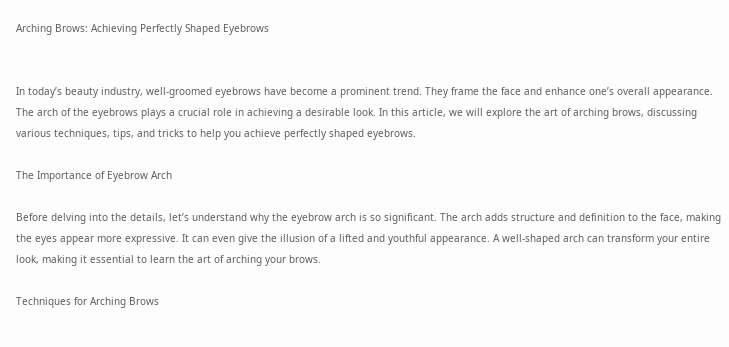Arching Brows: Achieving Perfectly Shaped Eyebrows


In today’s beauty industry, well-groomed eyebrows have become a prominent trend. They frame the face and enhance one’s overall appearance. The arch of the eyebrows plays a crucial role in achieving a desirable look. In this article, we will explore the art of arching brows, discussing various techniques, tips, and tricks to help you achieve perfectly shaped eyebrows.

The Importance of Eyebrow Arch

Before delving into the details, let’s understand why the eyebrow arch is so significant. The arch adds structure and definition to the face, making the eyes appear more expressive. It can even give the illusion of a lifted and youthful appearance. A well-shaped arch can transform your entire look, making it essential to learn the art of arching your brows.

Techniques for Arching Brows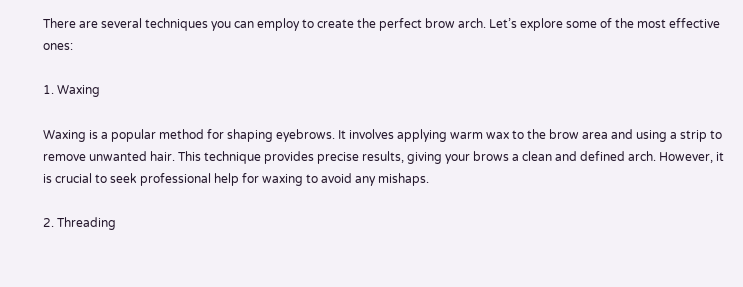There are several techniques you can employ to create the perfect brow arch. Let’s explore some of the most effective ones:

1. Waxing

Waxing is a popular method for shaping eyebrows. It involves applying warm wax to the brow area and using a strip to remove unwanted hair. This technique provides precise results, giving your brows a clean and defined arch. However, it is crucial to seek professional help for waxing to avoid any mishaps.

2. Threading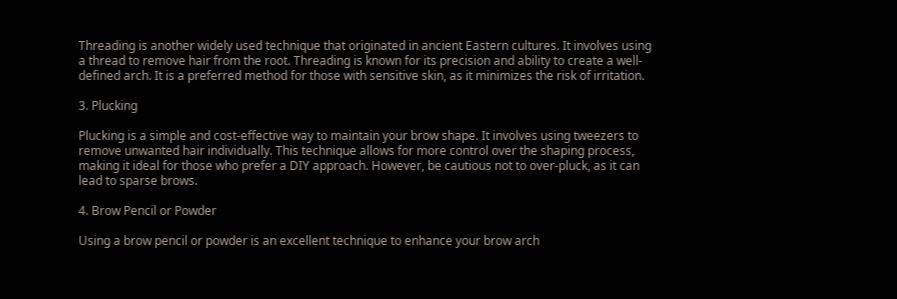Threading is another widely used technique that originated in ancient Eastern cultures. It involves using a thread to remove hair from the root. Threading is known for its precision and ability to create a well-defined arch. It is a preferred method for those with sensitive skin, as it minimizes the risk of irritation.

3. Plucking

Plucking is a simple and cost-effective way to maintain your brow shape. It involves using tweezers to remove unwanted hair individually. This technique allows for more control over the shaping process, making it ideal for those who prefer a DIY approach. However, be cautious not to over-pluck, as it can lead to sparse brows.

4. Brow Pencil or Powder

Using a brow pencil or powder is an excellent technique to enhance your brow arch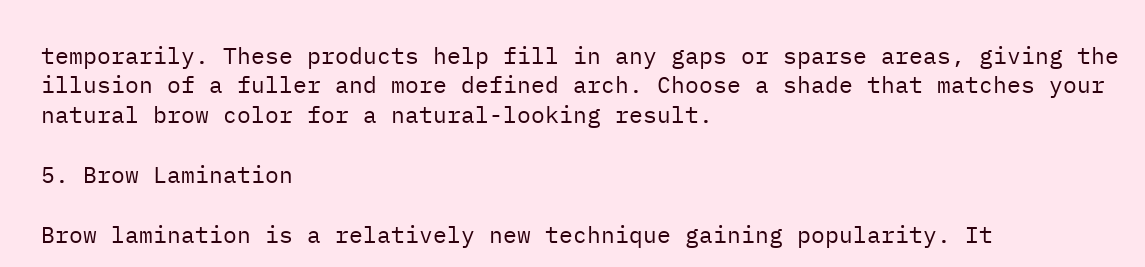temporarily. These products help fill in any gaps or sparse areas, giving the illusion of a fuller and more defined arch. Choose a shade that matches your natural brow color for a natural-looking result.

5. Brow Lamination

Brow lamination is a relatively new technique gaining popularity. It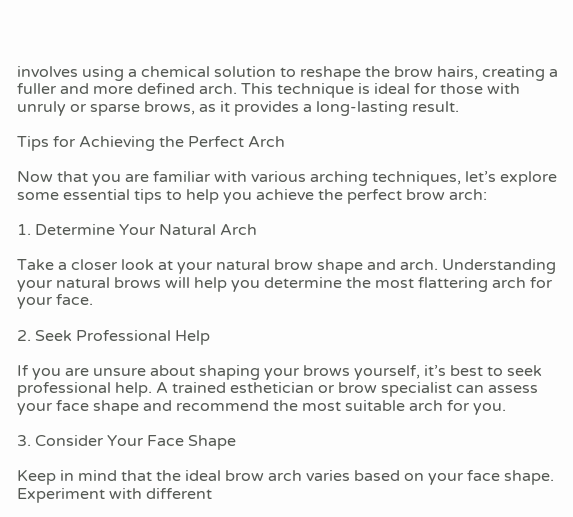involves using a chemical solution to reshape the brow hairs, creating a fuller and more defined arch. This technique is ideal for those with unruly or sparse brows, as it provides a long-lasting result.

Tips for Achieving the Perfect Arch

Now that you are familiar with various arching techniques, let’s explore some essential tips to help you achieve the perfect brow arch:

1. Determine Your Natural Arch

Take a closer look at your natural brow shape and arch. Understanding your natural brows will help you determine the most flattering arch for your face.

2. Seek Professional Help

If you are unsure about shaping your brows yourself, it’s best to seek professional help. A trained esthetician or brow specialist can assess your face shape and recommend the most suitable arch for you.

3. Consider Your Face Shape

Keep in mind that the ideal brow arch varies based on your face shape. Experiment with different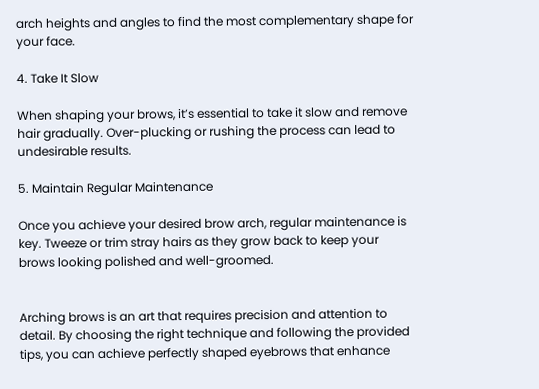arch heights and angles to find the most complementary shape for your face.

4. Take It Slow

When shaping your brows, it’s essential to take it slow and remove hair gradually. Over-plucking or rushing the process can lead to undesirable results.

5. Maintain Regular Maintenance

Once you achieve your desired brow arch, regular maintenance is key. Tweeze or trim stray hairs as they grow back to keep your brows looking polished and well-groomed.


Arching brows is an art that requires precision and attention to detail. By choosing the right technique and following the provided tips, you can achieve perfectly shaped eyebrows that enhance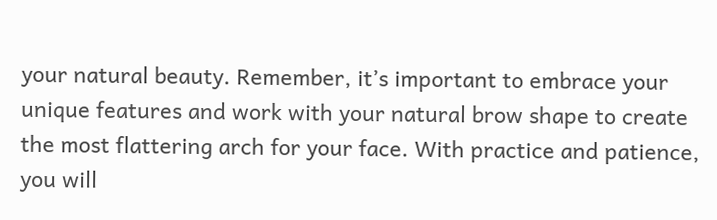your natural beauty. Remember, it’s important to embrace your unique features and work with your natural brow shape to create the most flattering arch for your face. With practice and patience, you will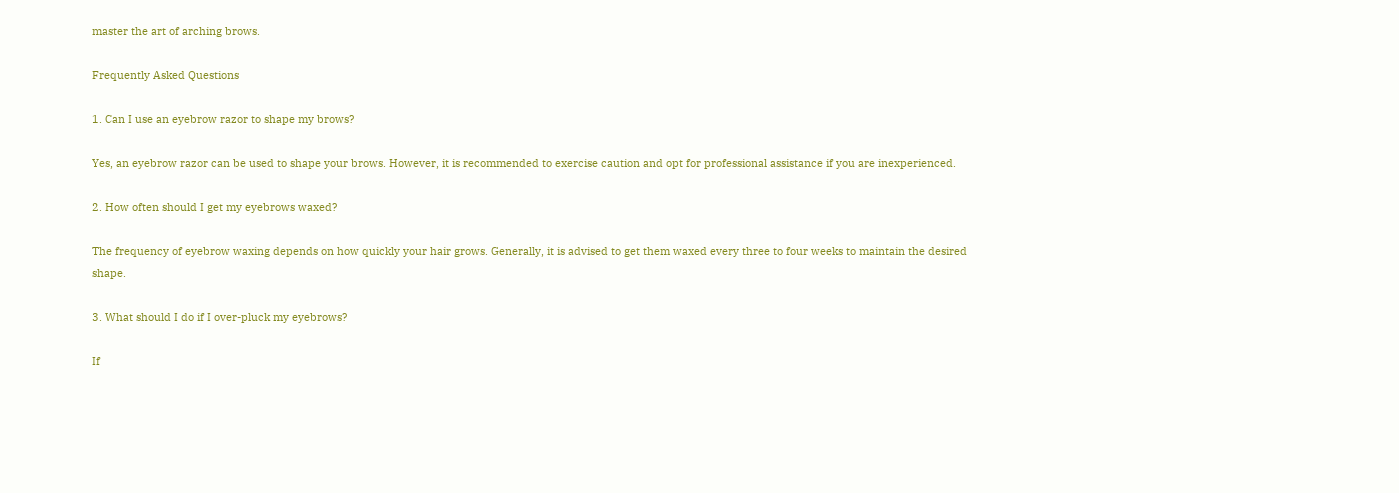master the art of arching brows.

Frequently Asked Questions

1. Can I use an eyebrow razor to shape my brows?

Yes, an eyebrow razor can be used to shape your brows. However, it is recommended to exercise caution and opt for professional assistance if you are inexperienced.

2. How often should I get my eyebrows waxed?

The frequency of eyebrow waxing depends on how quickly your hair grows. Generally, it is advised to get them waxed every three to four weeks to maintain the desired shape.

3. What should I do if I over-pluck my eyebrows?

If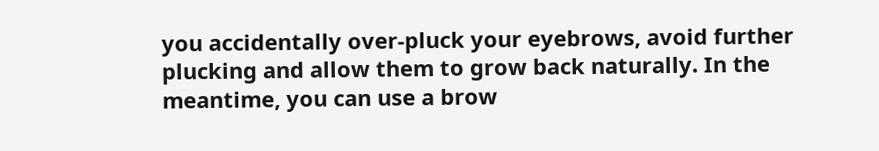you accidentally over-pluck your eyebrows, avoid further plucking and allow them to grow back naturally. In the meantime, you can use a brow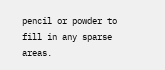pencil or powder to fill in any sparse areas.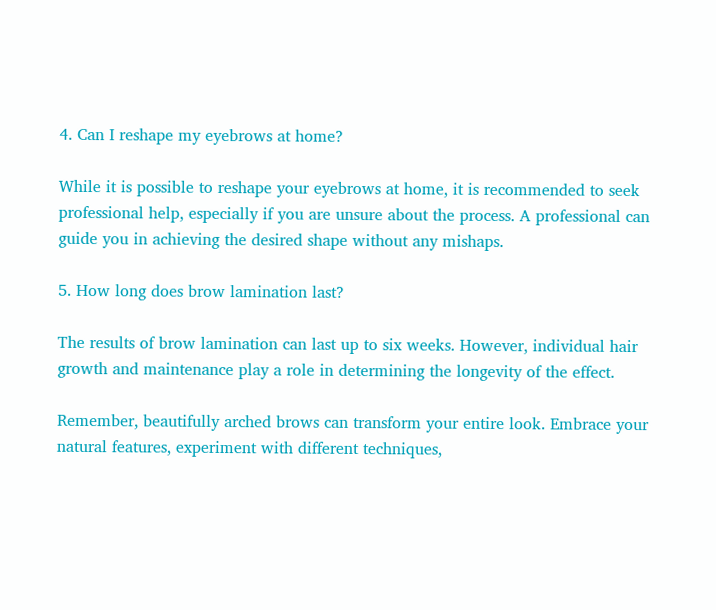4. Can I reshape my eyebrows at home?

While it is possible to reshape your eyebrows at home, it is recommended to seek professional help, especially if you are unsure about the process. A professional can guide you in achieving the desired shape without any mishaps.

5. How long does brow lamination last?

The results of brow lamination can last up to six weeks. However, individual hair growth and maintenance play a role in determining the longevity of the effect.

Remember, beautifully arched brows can transform your entire look. Embrace your natural features, experiment with different techniques,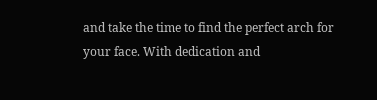and take the time to find the perfect arch for your face. With dedication and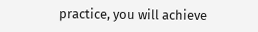practice, you will achieve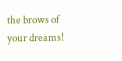the brows of your dreams!